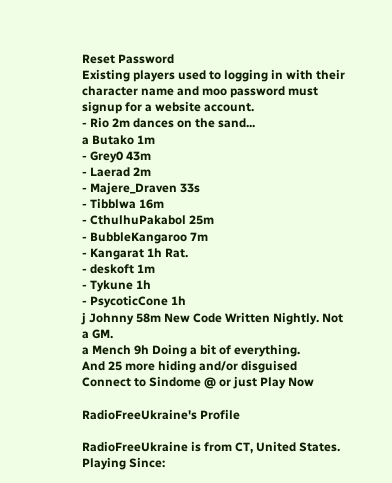Reset Password
Existing players used to logging in with their character name and moo password must signup for a website account.
- Rio 2m dances on the sand...
a Butako 1m
- Grey0 43m
- Laerad 2m
- Majere_Draven 33s
- Tibblwa 16m
- CthulhuPakabol 25m
- BubbleKangaroo 7m
- Kangarat 1h Rat.
- deskoft 1m
- Tykune 1h
- PsycoticCone 1h
j Johnny 58m New Code Written Nightly. Not a GM.
a Mench 9h Doing a bit of everything.
And 25 more hiding and/or disguised
Connect to Sindome @ or just Play Now

RadioFreeUkraine's Profile

RadioFreeUkraine is from CT, United States.
Playing Since: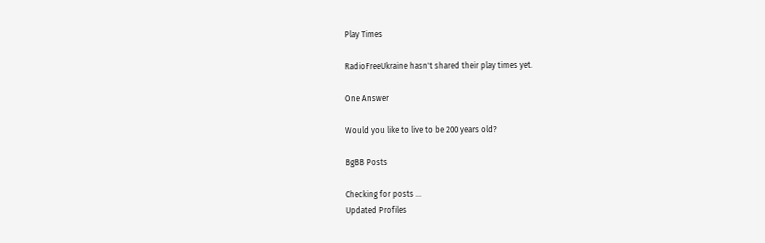Play Times

RadioFreeUkraine hasn't shared their play times yet.

One Answer

Would you like to live to be 200 years old?

BgBB Posts

Checking for posts ...
Updated Profiles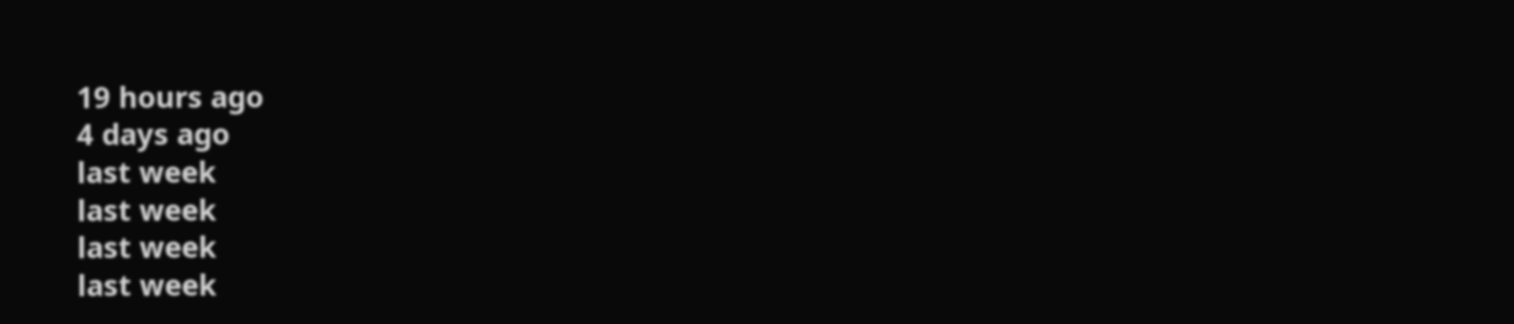19 hours ago
4 days ago
last week
last week
last week
last week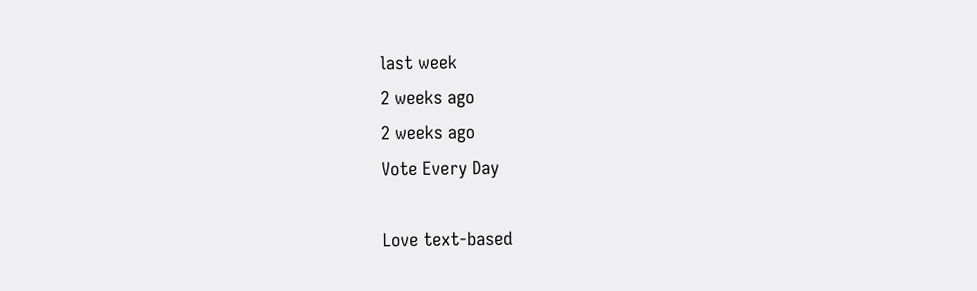last week
2 weeks ago
2 weeks ago
Vote Every Day

Love text-based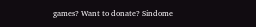games? Want to donate? Sindome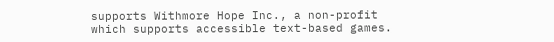supports Withmore Hope Inc., a non-profit which supports accessible text-based games.